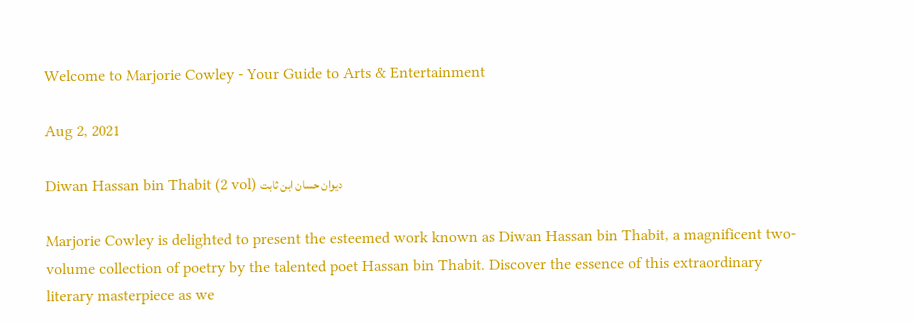Welcome to Marjorie Cowley - Your Guide to Arts & Entertainment

Aug 2, 2021

Diwan Hassan bin Thabit (2 vol) ديوان حسان ابن ثابت

Marjorie Cowley is delighted to present the esteemed work known as Diwan Hassan bin Thabit, a magnificent two-volume collection of poetry by the talented poet Hassan bin Thabit. Discover the essence of this extraordinary literary masterpiece as we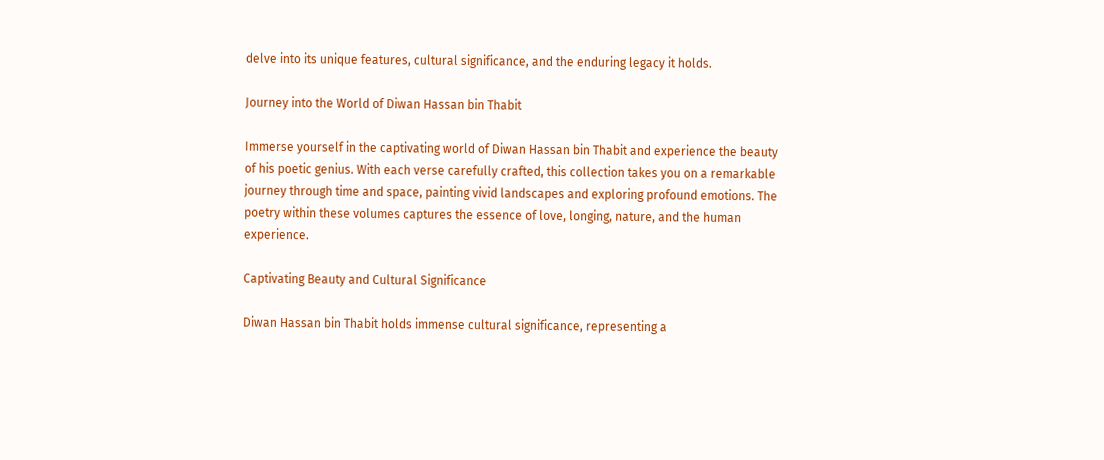delve into its unique features, cultural significance, and the enduring legacy it holds.

Journey into the World of Diwan Hassan bin Thabit

Immerse yourself in the captivating world of Diwan Hassan bin Thabit and experience the beauty of his poetic genius. With each verse carefully crafted, this collection takes you on a remarkable journey through time and space, painting vivid landscapes and exploring profound emotions. The poetry within these volumes captures the essence of love, longing, nature, and the human experience.

Captivating Beauty and Cultural Significance

Diwan Hassan bin Thabit holds immense cultural significance, representing a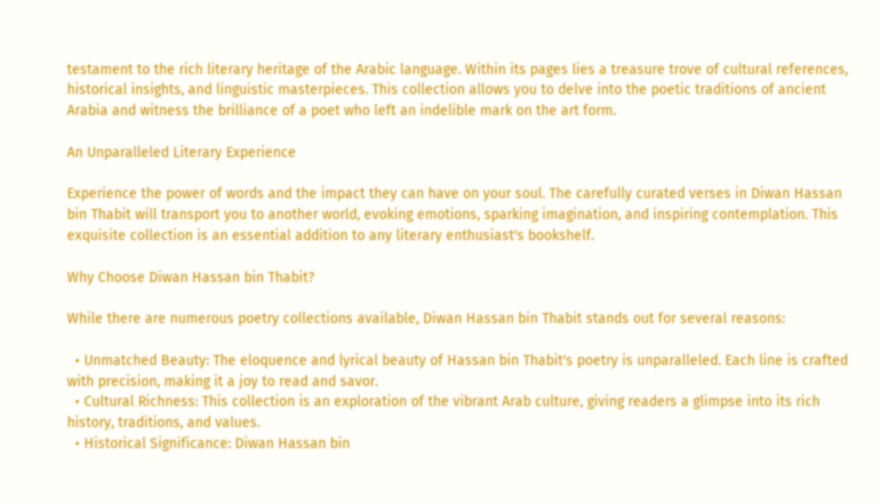testament to the rich literary heritage of the Arabic language. Within its pages lies a treasure trove of cultural references, historical insights, and linguistic masterpieces. This collection allows you to delve into the poetic traditions of ancient Arabia and witness the brilliance of a poet who left an indelible mark on the art form.

An Unparalleled Literary Experience

Experience the power of words and the impact they can have on your soul. The carefully curated verses in Diwan Hassan bin Thabit will transport you to another world, evoking emotions, sparking imagination, and inspiring contemplation. This exquisite collection is an essential addition to any literary enthusiast's bookshelf.

Why Choose Diwan Hassan bin Thabit?

While there are numerous poetry collections available, Diwan Hassan bin Thabit stands out for several reasons:

  • Unmatched Beauty: The eloquence and lyrical beauty of Hassan bin Thabit's poetry is unparalleled. Each line is crafted with precision, making it a joy to read and savor.
  • Cultural Richness: This collection is an exploration of the vibrant Arab culture, giving readers a glimpse into its rich history, traditions, and values.
  • Historical Significance: Diwan Hassan bin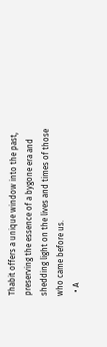Thabit offers a unique window into the past, preserving the essence of a bygone era and shedding light on the lives and times of those who came before us.
  • A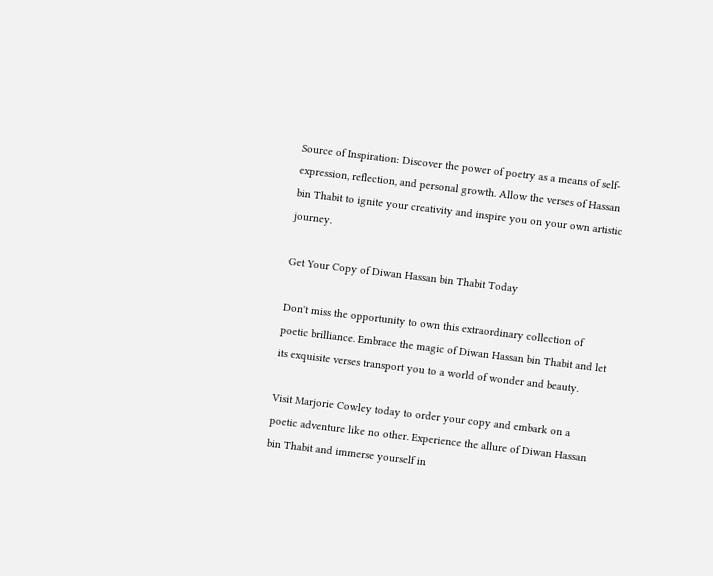Source of Inspiration: Discover the power of poetry as a means of self-expression, reflection, and personal growth. Allow the verses of Hassan bin Thabit to ignite your creativity and inspire you on your own artistic journey.

Get Your Copy of Diwan Hassan bin Thabit Today

Don't miss the opportunity to own this extraordinary collection of poetic brilliance. Embrace the magic of Diwan Hassan bin Thabit and let its exquisite verses transport you to a world of wonder and beauty.

Visit Marjorie Cowley today to order your copy and embark on a poetic adventure like no other. Experience the allure of Diwan Hassan bin Thabit and immerse yourself in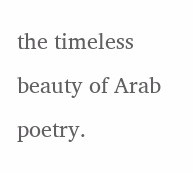the timeless beauty of Arab poetry.